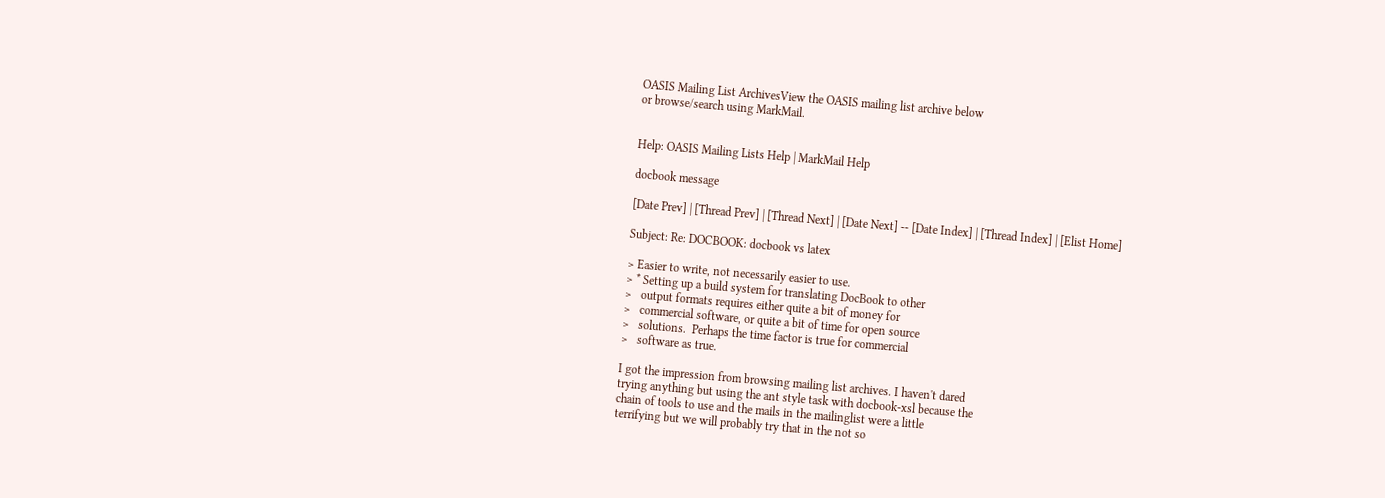OASIS Mailing List ArchivesView the OASIS mailing list archive below
or browse/search using MarkMail.


Help: OASIS Mailing Lists Help | MarkMail Help

docbook message

[Date Prev] | [Thread Prev] | [Thread Next] | [Date Next] -- [Date Index] | [Thread Index] | [Elist Home]

Subject: Re: DOCBOOK: docbook vs latex

> Easier to write, not necessarily easier to use.
> * Setting up a build system for translating DocBook to other
>   output formats requires either quite a bit of money for
>   commercial software, or quite a bit of time for open source
>   solutions.  Perhaps the time factor is true for commercial
>   software as true.

I got the impression from browsing mailing list archives. I haven't dared
trying anything but using the ant style task with docbook-xsl because the
chain of tools to use and the mails in the mailinglist were a little
terrifying but we will probably try that in the not so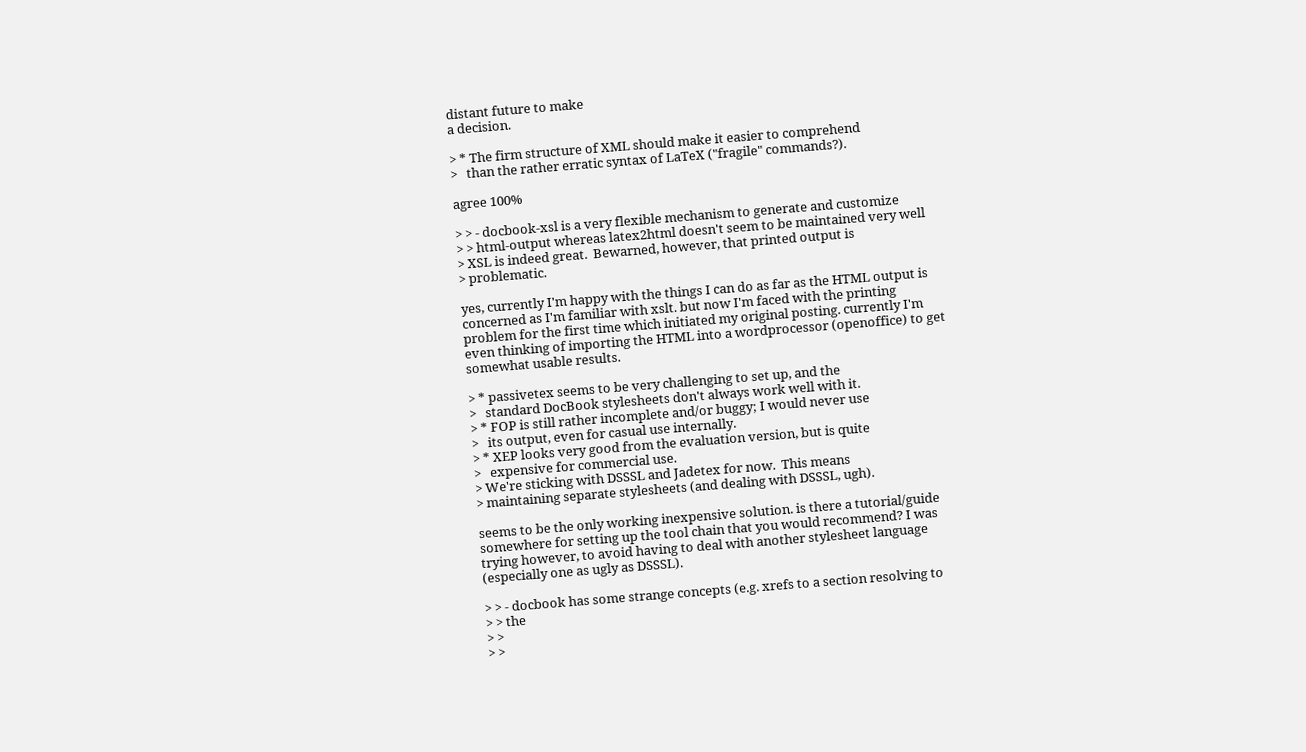distant future to make
a decision.

> * The firm structure of XML should make it easier to comprehend
>   than the rather erratic syntax of LaTeX ("fragile" commands?).

agree 100%

> > - docbook-xsl is a very flexible mechanism to generate and customize
> > html-output whereas latex2html doesn't seem to be maintained very well
> XSL is indeed great.  Bewarned, however, that printed output is
> problematic.

yes, currently I'm happy with the things I can do as far as the HTML output is
concerned as I'm familiar with xslt. but now I'm faced with the printing
problem for the first time which initiated my original posting. currently I'm
even thinking of importing the HTML into a wordprocessor (openoffice) to get
somewhat usable results.

> * passivetex seems to be very challenging to set up, and the
>   standard DocBook stylesheets don't always work well with it.
> * FOP is still rather incomplete and/or buggy; I would never use
>   its output, even for casual use internally.
> * XEP looks very good from the evaluation version, but is quite
>   expensive for commercial use.
> We're sticking with DSSSL and Jadetex for now.  This means
> maintaining separate stylesheets (and dealing with DSSSL, ugh).

seems to be the only working inexpensive solution. is there a tutorial/guide
somewhere for setting up the tool chain that you would recommend? I was
trying however, to avoid having to deal with another stylesheet language
(especially one as ugly as DSSSL).

> > - docbook has some strange concepts (e.g. xrefs to a section resolving to
> > the
> >
> >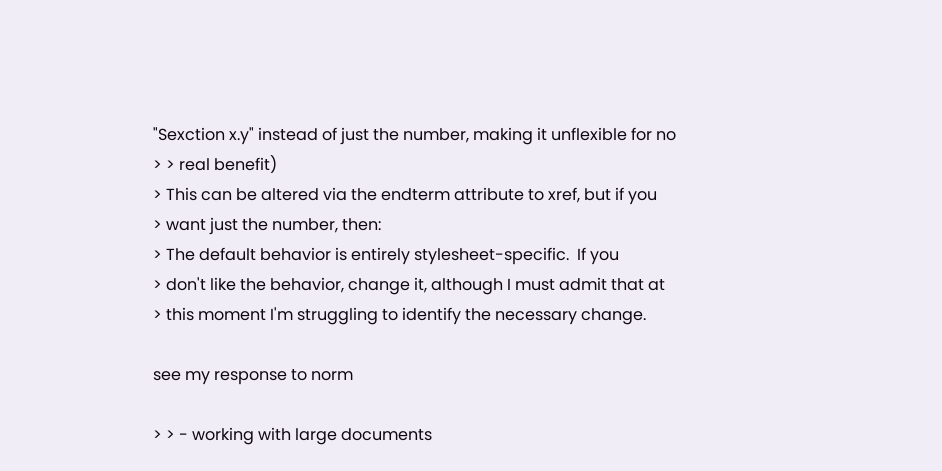"Sexction x.y" instead of just the number, making it unflexible for no
> > real benefit)
> This can be altered via the endterm attribute to xref, but if you
> want just the number, then:
> The default behavior is entirely stylesheet-specific.  If you
> don't like the behavior, change it, although I must admit that at
> this moment I'm struggling to identify the necessary change.

see my response to norm

> > - working with large documents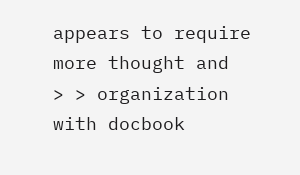appears to require more thought and
> > organization with docbook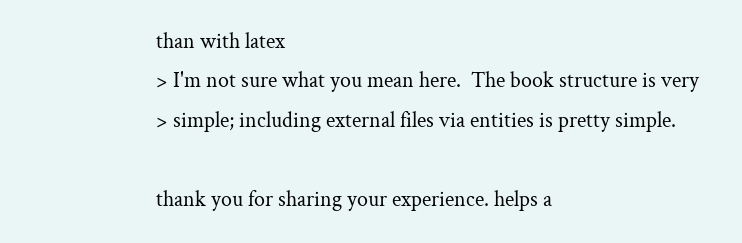than with latex
> I'm not sure what you mean here.  The book structure is very
> simple; including external files via entities is pretty simple.

thank you for sharing your experience. helps a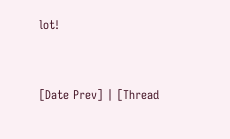lot!


[Date Prev] | [Thread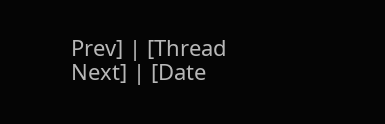Prev] | [Thread Next] | [Date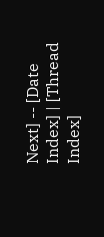Next] -- [Date Index] | [Thread Index]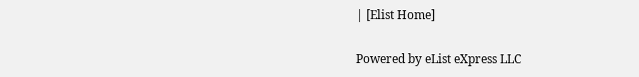| [Elist Home]

Powered by eList eXpress LLC